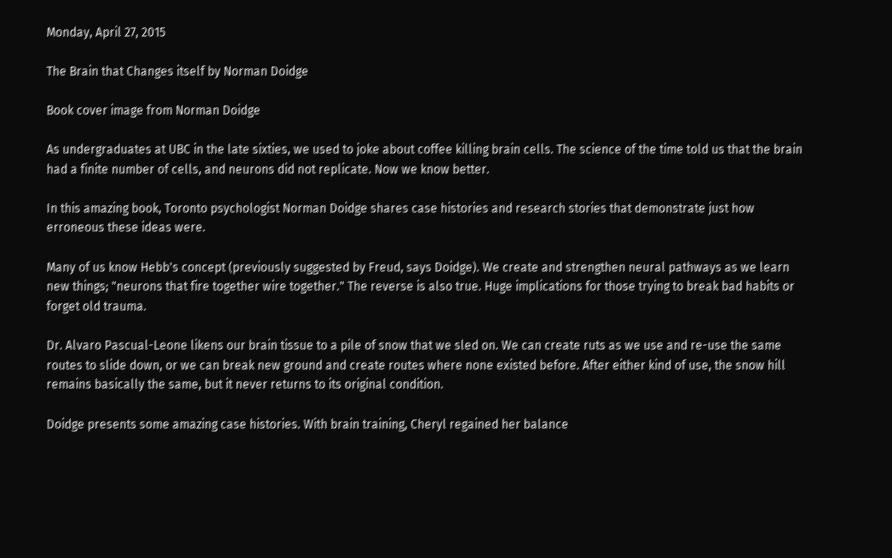Monday, April 27, 2015

The Brain that Changes itself by Norman Doidge

Book cover image from Norman Doidge

As undergraduates at UBC in the late sixties, we used to joke about coffee killing brain cells. The science of the time told us that the brain had a finite number of cells, and neurons did not replicate. Now we know better.

In this amazing book, Toronto psychologist Norman Doidge shares case histories and research stories that demonstrate just how erroneous these ideas were.

Many of us know Hebb's concept (previously suggested by Freud, says Doidge). We create and strengthen neural pathways as we learn new things; "neurons that fire together wire together." The reverse is also true. Huge implications for those trying to break bad habits or forget old trauma.

Dr. Alvaro Pascual-Leone likens our brain tissue to a pile of snow that we sled on. We can create ruts as we use and re-use the same routes to slide down, or we can break new ground and create routes where none existed before. After either kind of use, the snow hill remains basically the same, but it never returns to its original condition.

Doidge presents some amazing case histories. With brain training, Cheryl regained her balance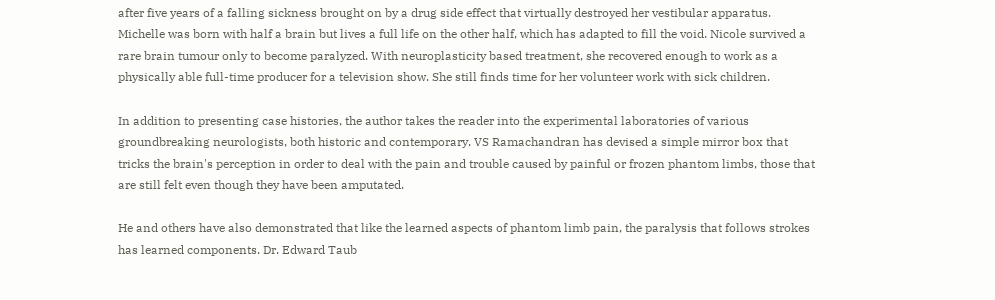after five years of a falling sickness brought on by a drug side effect that virtually destroyed her vestibular apparatus. Michelle was born with half a brain but lives a full life on the other half, which has adapted to fill the void. Nicole survived a rare brain tumour only to become paralyzed. With neuroplasticity based treatment, she recovered enough to work as a physically able full-time producer for a television show. She still finds time for her volunteer work with sick children.

In addition to presenting case histories, the author takes the reader into the experimental laboratories of various groundbreaking neurologists, both historic and contemporary. VS Ramachandran has devised a simple mirror box that tricks the brain's perception in order to deal with the pain and trouble caused by painful or frozen phantom limbs, those that are still felt even though they have been amputated.

He and others have also demonstrated that like the learned aspects of phantom limb pain, the paralysis that follows strokes has learned components. Dr. Edward Taub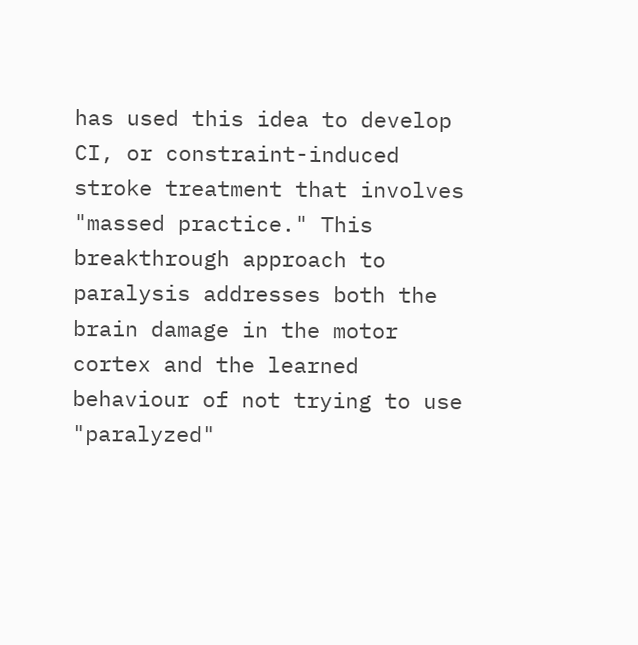has used this idea to develop CI, or constraint-induced stroke treatment that involves "massed practice." This breakthrough approach to paralysis addresses both the brain damage in the motor cortex and the learned behaviour of not trying to use "paralyzed"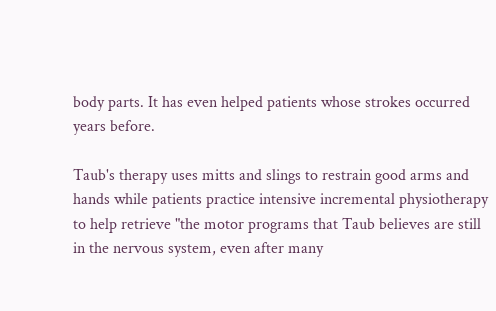body parts. It has even helped patients whose strokes occurred years before.

Taub's therapy uses mitts and slings to restrain good arms and hands while patients practice intensive incremental physiotherapy to help retrieve "the motor programs that Taub believes are still in the nervous system, even after many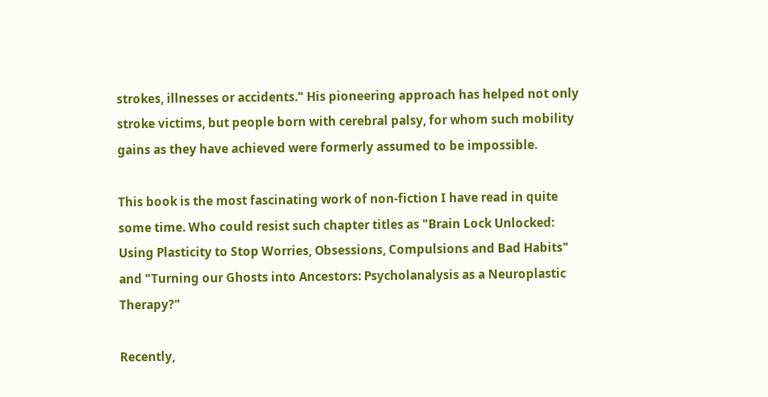strokes, illnesses or accidents." His pioneering approach has helped not only stroke victims, but people born with cerebral palsy, for whom such mobility gains as they have achieved were formerly assumed to be impossible.

This book is the most fascinating work of non-fiction I have read in quite some time. Who could resist such chapter titles as "Brain Lock Unlocked: Using Plasticity to Stop Worries, Obsessions, Compulsions and Bad Habits" and "Turning our Ghosts into Ancestors: Psycholanalysis as a Neuroplastic Therapy?"

Recently,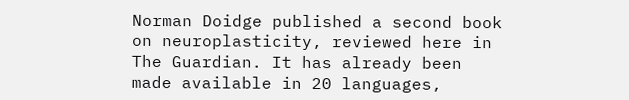Norman Doidge published a second book on neuroplasticity, reviewed here in The Guardian. It has already been made available in 20 languages,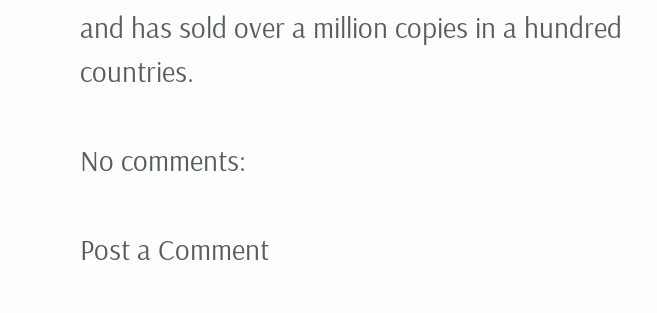and has sold over a million copies in a hundred countries.

No comments:

Post a Comment